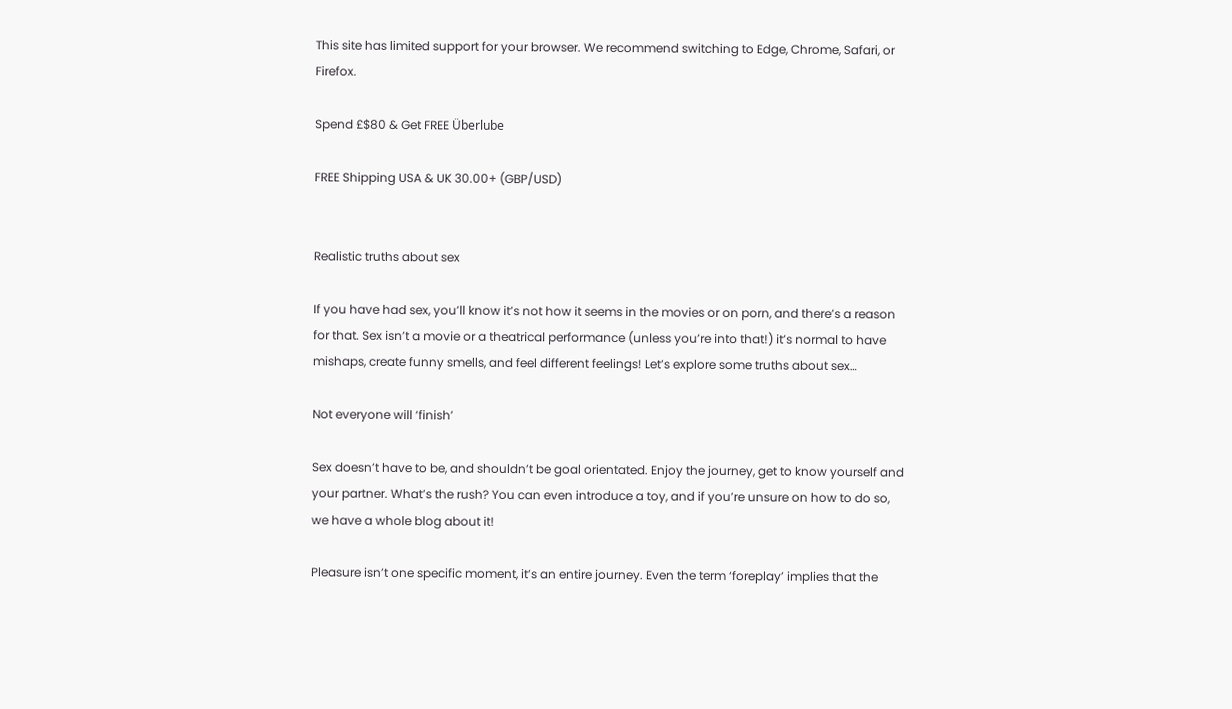This site has limited support for your browser. We recommend switching to Edge, Chrome, Safari, or Firefox.

Spend £$80 & Get FREE Überlube

FREE Shipping USA & UK 30.00+ (GBP/USD)


Realistic truths about sex

If you have had sex, you’ll know it’s not how it seems in the movies or on porn, and there’s a reason for that. Sex isn’t a movie or a theatrical performance (unless you’re into that!) it’s normal to have mishaps, create funny smells, and feel different feelings! Let’s explore some truths about sex…

Not everyone will ‘finish’

Sex doesn’t have to be, and shouldn’t be goal orientated. Enjoy the journey, get to know yourself and your partner. What’s the rush? You can even introduce a toy, and if you’re unsure on how to do so, we have a whole blog about it!

Pleasure isn’t one specific moment, it’s an entire journey. Even the term ‘foreplay’ implies that the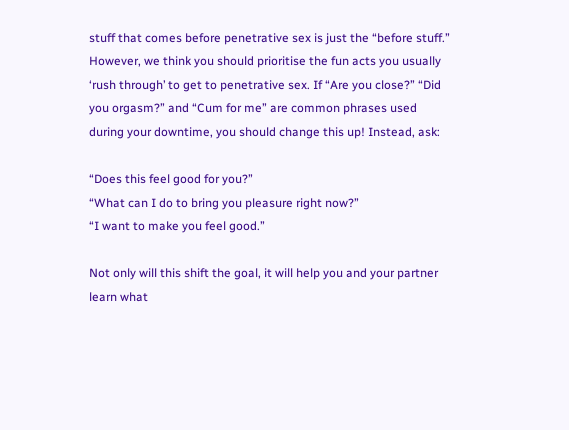stuff that comes before penetrative sex is just the “before stuff.” However, we think you should prioritise the fun acts you usually ‘rush through’ to get to penetrative sex. If “Are you close?” “Did you orgasm?” and “Cum for me” are common phrases used during your downtime, you should change this up! Instead, ask:

“Does this feel good for you?”
“What can I do to bring you pleasure right now?”
“I want to make you feel good.”

Not only will this shift the goal, it will help you and your partner learn what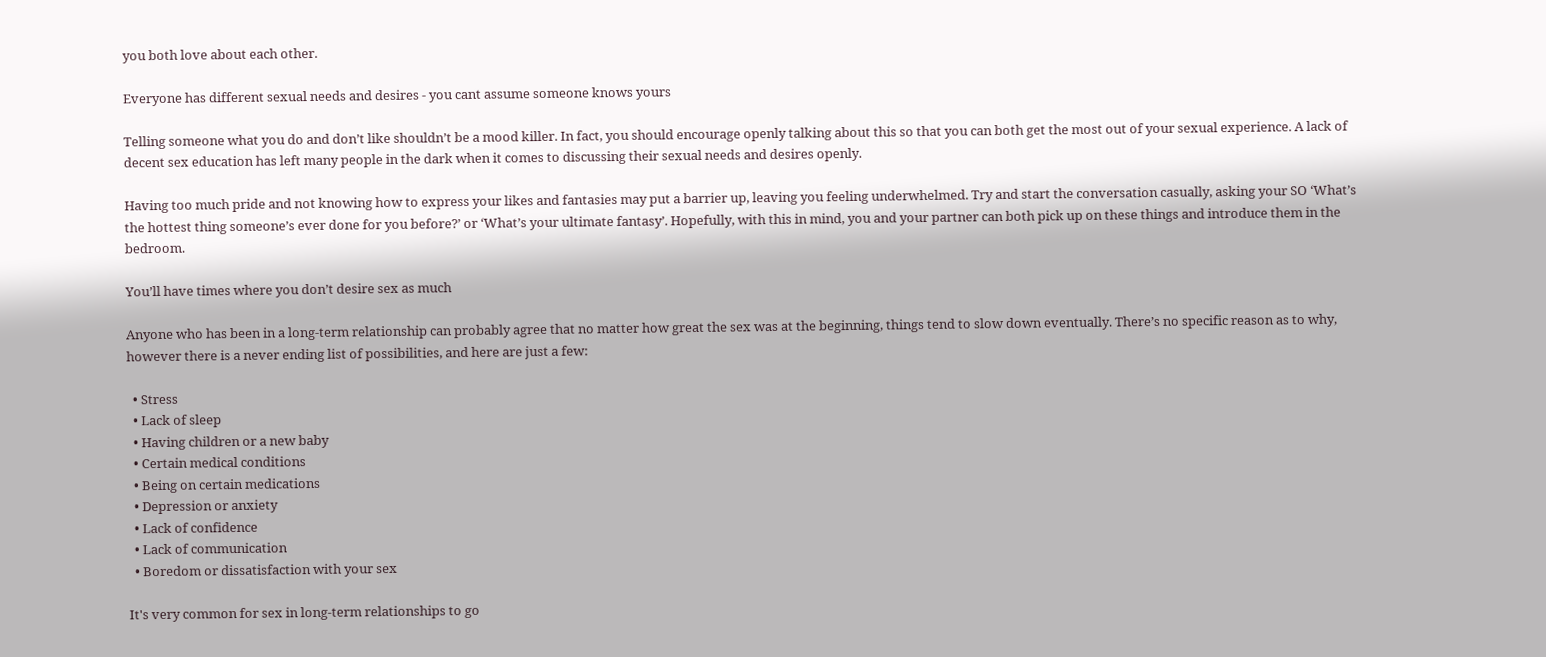you both love about each other.

Everyone has different sexual needs and desires - you cant assume someone knows yours

Telling someone what you do and don’t like shouldn’t be a mood killer. In fact, you should encourage openly talking about this so that you can both get the most out of your sexual experience. A lack of decent sex education has left many people in the dark when it comes to discussing their sexual needs and desires openly.

Having too much pride and not knowing how to express your likes and fantasies may put a barrier up, leaving you feeling underwhelmed. Try and start the conversation casually, asking your SO ‘What’s the hottest thing someone’s ever done for you before?’ or ‘What’s your ultimate fantasy’. Hopefully, with this in mind, you and your partner can both pick up on these things and introduce them in the bedroom.

You’ll have times where you don’t desire sex as much

Anyone who has been in a long-term relationship can probably agree that no matter how great the sex was at the beginning, things tend to slow down eventually. There’s no specific reason as to why, however there is a never ending list of possibilities, and here are just a few:

  • Stress
  • Lack of sleep
  • Having children or a new baby
  • Certain medical conditions
  • Being on certain medications
  • Depression or anxiety
  • Lack of confidence
  • Lack of communication
  • Boredom or dissatisfaction with your sex

It's very common for sex in long-term relationships to go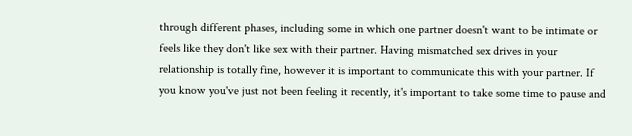through different phases, including some in which one partner doesn't want to be intimate or feels like they don't like sex with their partner. Having mismatched sex drives in your relationship is totally fine, however it is important to communicate this with your partner. If you know you've just not been feeling it recently, it's important to take some time to pause and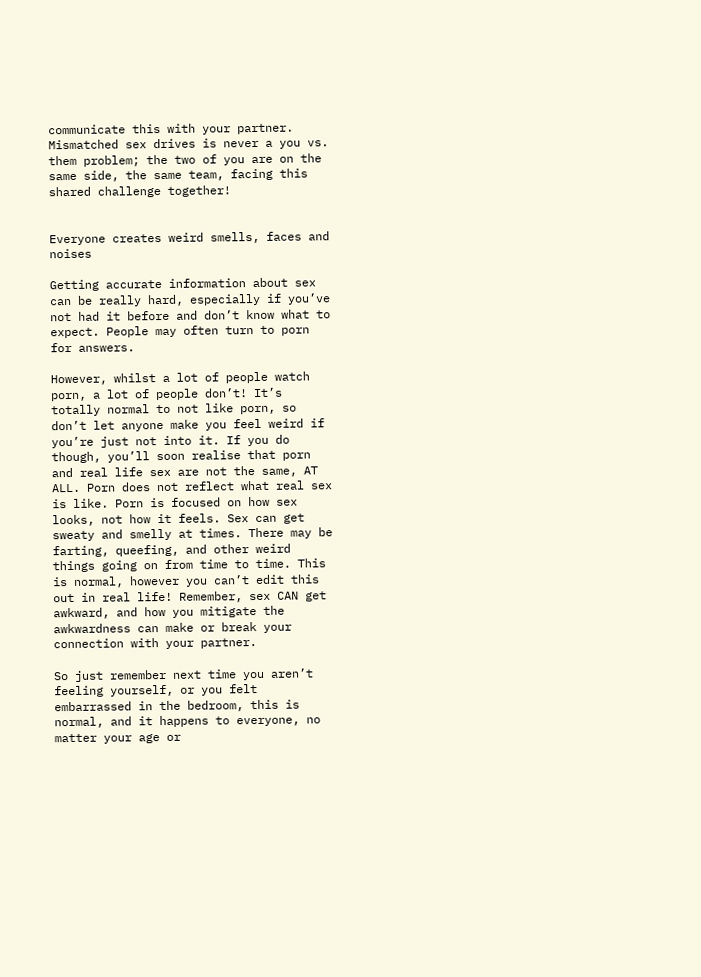communicate this with your partner. Mismatched sex drives is never a you vs. them problem; the two of you are on the same side, the same team, facing this shared challenge together!


Everyone creates weird smells, faces and noises

Getting accurate information about sex can be really hard, especially if you’ve not had it before and don’t know what to expect. People may often turn to porn for answers.

However, whilst a lot of people watch porn, a lot of people don’t! It’s totally normal to not like porn, so don’t let anyone make you feel weird if you’re just not into it. If you do though, you’ll soon realise that porn and real life sex are not the same, AT ALL. Porn does not reflect what real sex is like. Porn is focused on how sex looks, not how it feels. Sex can get sweaty and smelly at times. There may be farting, queefing, and other weird things going on from time to time. This is normal, however you can’t edit this out in real life! Remember, sex CAN get awkward, and how you mitigate the awkwardness can make or break your connection with your partner.

So just remember next time you aren’t feeling yourself, or you felt embarrassed in the bedroom, this is normal, and it happens to everyone, no matter your age or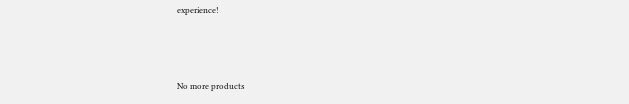experience!



No more products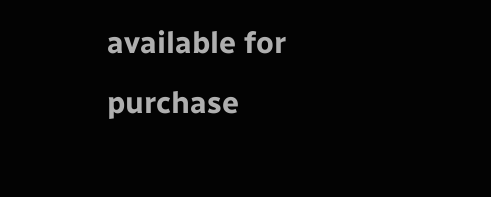available for purchase